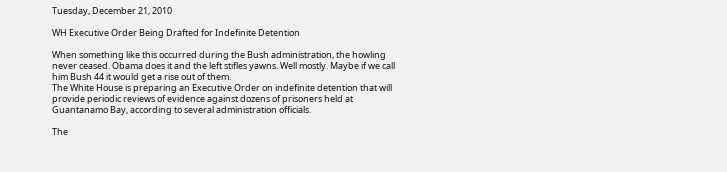Tuesday, December 21, 2010

WH Executive Order Being Drafted for Indefinite Detention

When something like this occurred during the Bush administration, the howling never ceased. Obama does it and the left stifles yawns. Well mostly. Maybe if we call him Bush 44 it would get a rise out of them.
The White House is preparing an Executive Order on indefinite detention that will provide periodic reviews of evidence against dozens of prisoners held at Guantanamo Bay, according to several administration officials.

The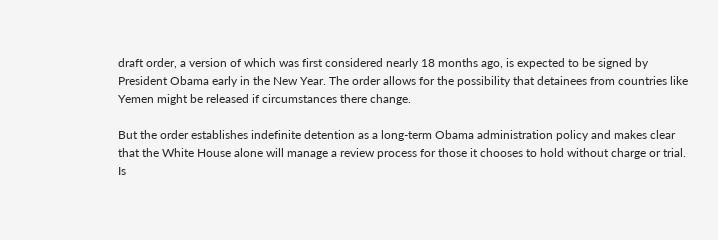draft order, a version of which was first considered nearly 18 months ago, is expected to be signed by President Obama early in the New Year. The order allows for the possibility that detainees from countries like Yemen might be released if circumstances there change.

But the order establishes indefinite detention as a long-term Obama administration policy and makes clear that the White House alone will manage a review process for those it chooses to hold without charge or trial.
Is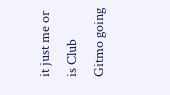it just me or is Club Gitmo going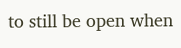to still be open when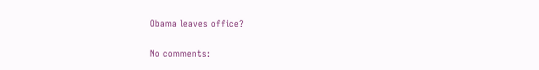Obama leaves office?

No comments: